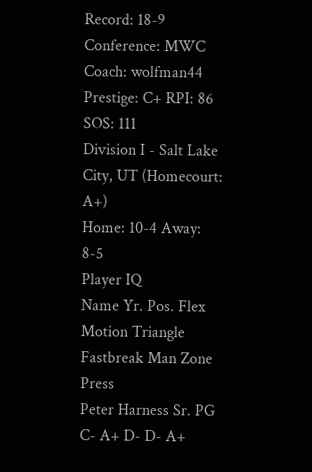Record: 18-9 Conference: MWC Coach: wolfman44 Prestige: C+ RPI: 86 SOS: 111
Division I - Salt Lake City, UT (Homecourt: A+)
Home: 10-4 Away: 8-5
Player IQ
Name Yr. Pos. Flex Motion Triangle Fastbreak Man Zone Press
Peter Harness Sr. PG C- A+ D- D- A+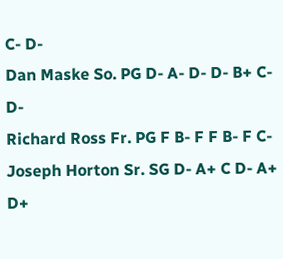C- D-
Dan Maske So. PG D- A- D- D- B+ C- D-
Richard Ross Fr. PG F B- F F B- F C-
Joseph Horton Sr. SG D- A+ C D- A+ D+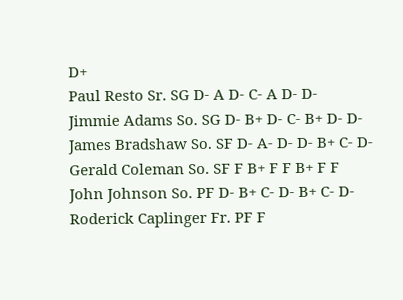D+
Paul Resto Sr. SG D- A D- C- A D- D-
Jimmie Adams So. SG D- B+ D- C- B+ D- D-
James Bradshaw So. SF D- A- D- D- B+ C- D-
Gerald Coleman So. SF F B+ F F B+ F F
John Johnson So. PF D- B+ C- D- B+ C- D-
Roderick Caplinger Fr. PF F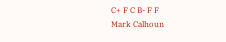C+ F C B- F F
Mark Calhoun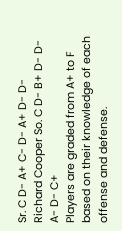Sr. C D- A+ C- D- A+ D- D-
Richard Cooper So. C D- B+ D- D- A- D- C+
Players are graded from A+ to F based on their knowledge of each offense and defense.